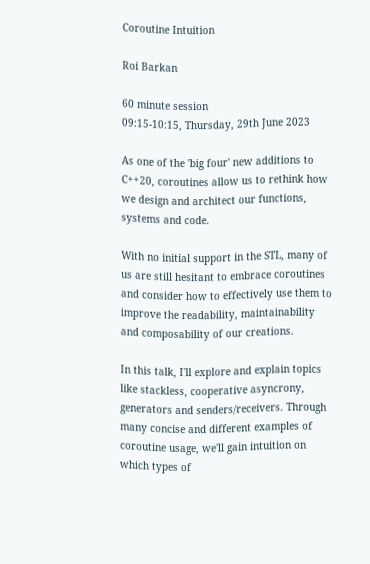Coroutine Intuition

Roi Barkan

60 minute session
09:15-10:15, Thursday, 29th June 2023

As one of the 'big four' new additions to C++20, coroutines allow us to rethink how we design and architect our functions, systems and code.

With no initial support in the STL, many of us are still hesitant to embrace coroutines and consider how to effectively use them to improve the readability, maintainability and composability of our creations.

In this talk, I'll explore and explain topics like stackless, cooperative asyncrony, generators and senders/receivers. Through many concise and different examples of coroutine usage, we'll gain intuition on which types of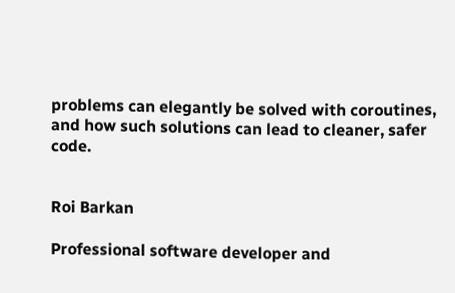problems can elegantly be solved with coroutines, and how such solutions can lead to cleaner, safer code.


Roi Barkan

Professional software developer and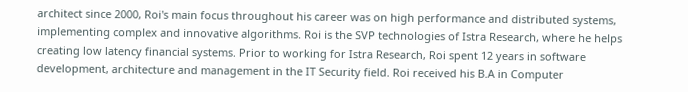architect since 2000, Roi's main focus throughout his career was on high performance and distributed systems, implementing complex and innovative algorithms. Roi is the SVP technologies of Istra Research, where he helps creating low latency financial systems. Prior to working for Istra Research, Roi spent 12 years in software development, architecture and management in the IT Security field. Roi received his B.A in Computer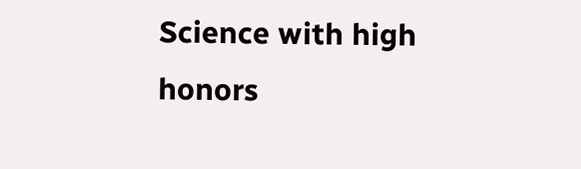Science with high honors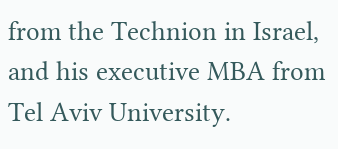from the Technion in Israel, and his executive MBA from Tel Aviv University.